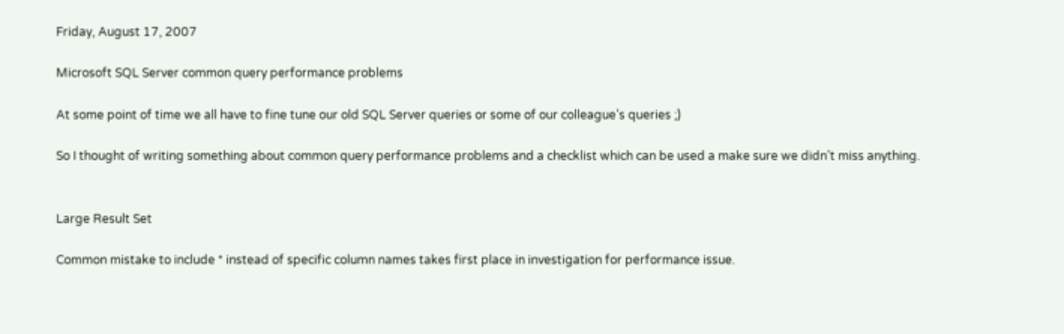Friday, August 17, 2007

Microsoft SQL Server common query performance problems

At some point of time we all have to fine tune our old SQL Server queries or some of our colleague’s queries ;)

So I thought of writing something about common query performance problems and a checklist which can be used a make sure we didn’t miss anything.


Large Result Set

Common mistake to include * instead of specific column names takes first place in investigation for performance issue.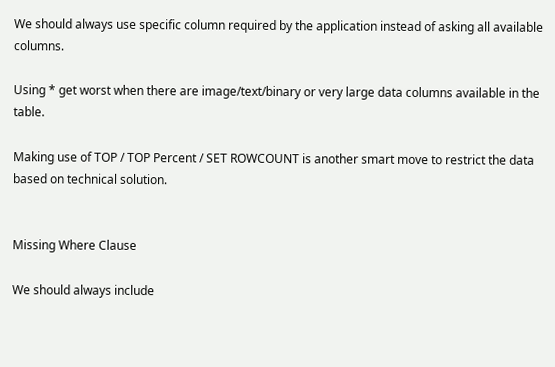We should always use specific column required by the application instead of asking all available columns.

Using * get worst when there are image/text/binary or very large data columns available in the table.

Making use of TOP / TOP Percent / SET ROWCOUNT is another smart move to restrict the data based on technical solution.


Missing Where Clause

We should always include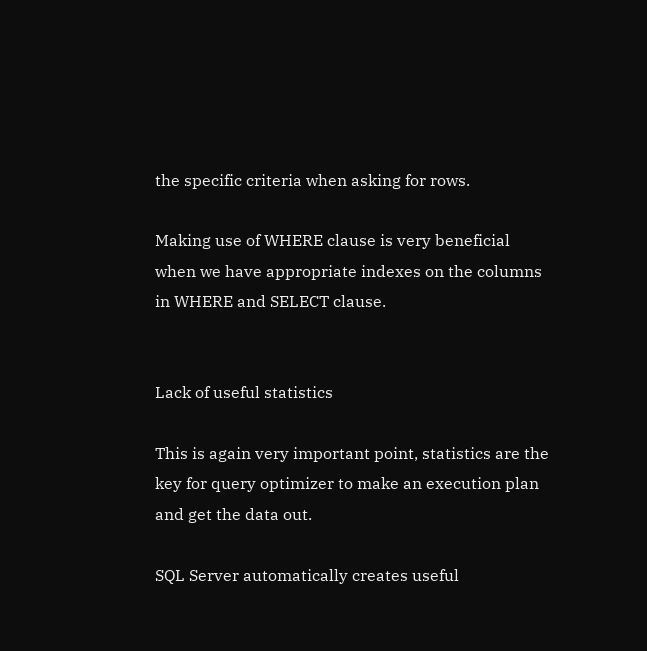the specific criteria when asking for rows.

Making use of WHERE clause is very beneficial when we have appropriate indexes on the columns in WHERE and SELECT clause.


Lack of useful statistics

This is again very important point, statistics are the key for query optimizer to make an execution plan and get the data out.

SQL Server automatically creates useful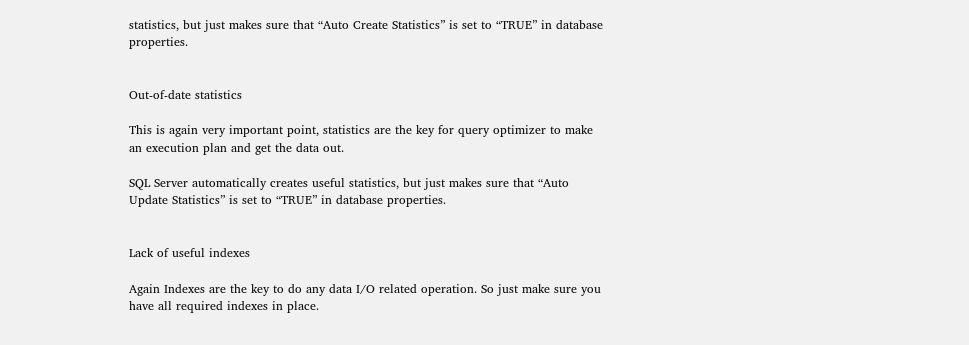statistics, but just makes sure that “Auto Create Statistics” is set to “TRUE” in database properties.


Out-of-date statistics

This is again very important point, statistics are the key for query optimizer to make an execution plan and get the data out.

SQL Server automatically creates useful statistics, but just makes sure that “Auto Update Statistics” is set to “TRUE” in database properties.


Lack of useful indexes

Again Indexes are the key to do any data I/O related operation. So just make sure you have all required indexes in place.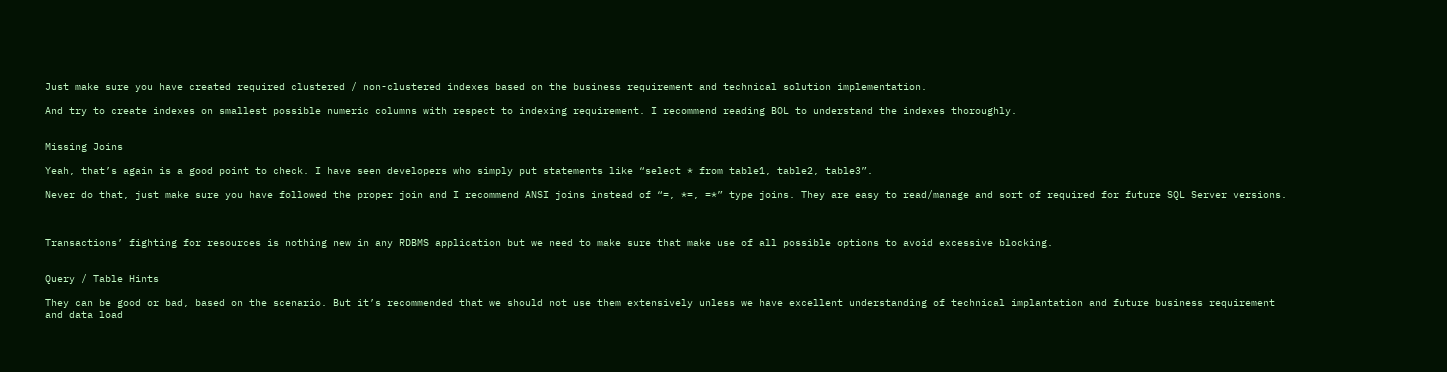Just make sure you have created required clustered / non-clustered indexes based on the business requirement and technical solution implementation.

And try to create indexes on smallest possible numeric columns with respect to indexing requirement. I recommend reading BOL to understand the indexes thoroughly.


Missing Joins

Yeah, that’s again is a good point to check. I have seen developers who simply put statements like “select * from table1, table2, table3”.

Never do that, just make sure you have followed the proper join and I recommend ANSI joins instead of “=, *=, =*” type joins. They are easy to read/manage and sort of required for future SQL Server versions.



Transactions’ fighting for resources is nothing new in any RDBMS application but we need to make sure that make use of all possible options to avoid excessive blocking.


Query / Table Hints

They can be good or bad, based on the scenario. But it’s recommended that we should not use them extensively unless we have excellent understanding of technical implantation and future business requirement and data load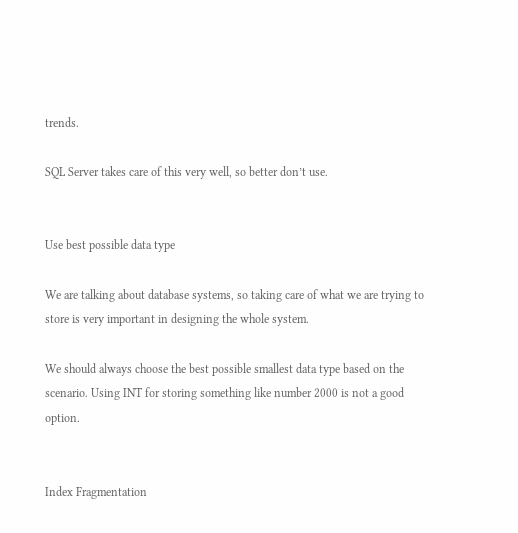trends.

SQL Server takes care of this very well, so better don’t use.


Use best possible data type

We are talking about database systems, so taking care of what we are trying to store is very important in designing the whole system.

We should always choose the best possible smallest data type based on the scenario. Using INT for storing something like number 2000 is not a good option.


Index Fragmentation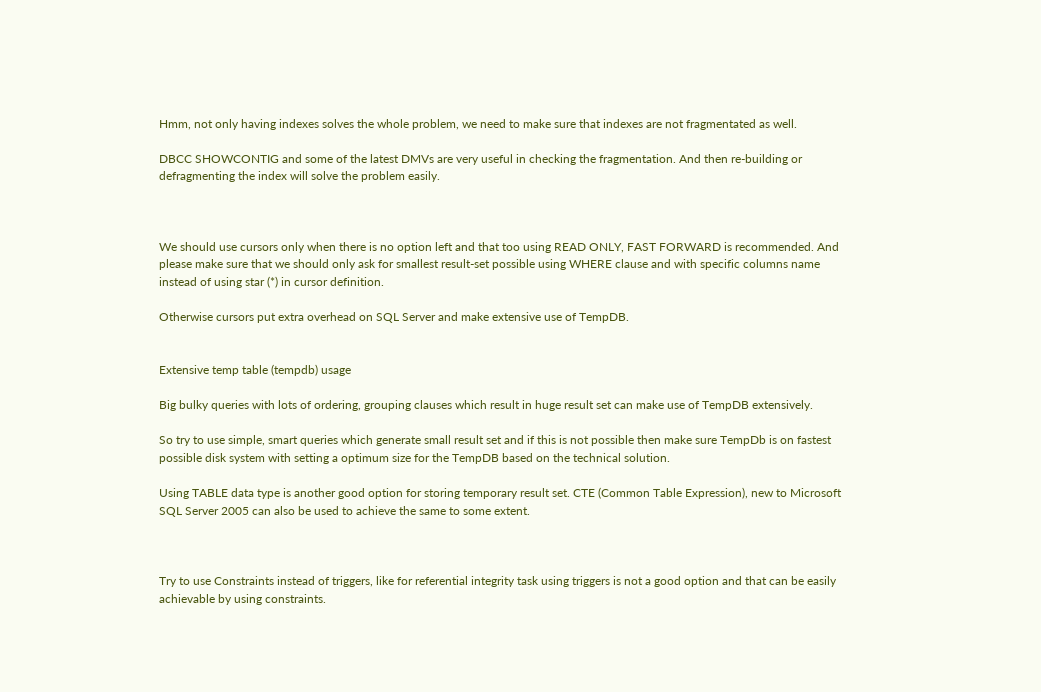Hmm, not only having indexes solves the whole problem, we need to make sure that indexes are not fragmentated as well.

DBCC SHOWCONTIG and some of the latest DMVs are very useful in checking the fragmentation. And then re-building or defragmenting the index will solve the problem easily.



We should use cursors only when there is no option left and that too using READ ONLY, FAST FORWARD is recommended. And please make sure that we should only ask for smallest result-set possible using WHERE clause and with specific columns name instead of using star (*) in cursor definition.

Otherwise cursors put extra overhead on SQL Server and make extensive use of TempDB.


Extensive temp table (tempdb) usage

Big bulky queries with lots of ordering, grouping clauses which result in huge result set can make use of TempDB extensively.

So try to use simple, smart queries which generate small result set and if this is not possible then make sure TempDb is on fastest possible disk system with setting a optimum size for the TempDB based on the technical solution.

Using TABLE data type is another good option for storing temporary result set. CTE (Common Table Expression), new to Microsoft SQL Server 2005 can also be used to achieve the same to some extent.



Try to use Constraints instead of triggers, like for referential integrity task using triggers is not a good option and that can be easily achievable by using constraints.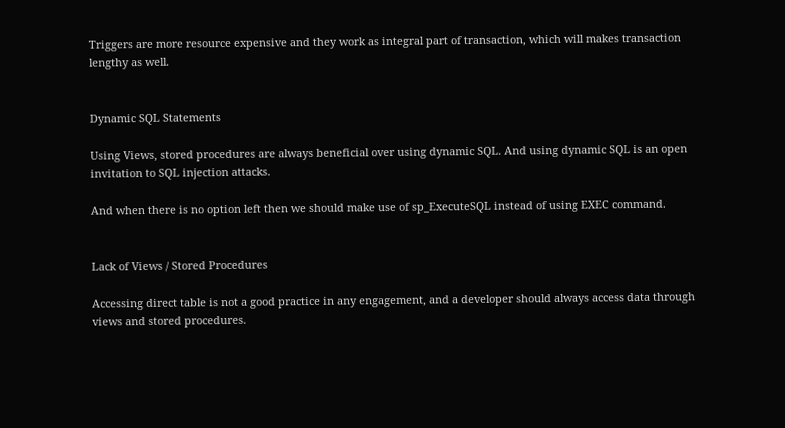Triggers are more resource expensive and they work as integral part of transaction, which will makes transaction lengthy as well.


Dynamic SQL Statements

Using Views, stored procedures are always beneficial over using dynamic SQL. And using dynamic SQL is an open invitation to SQL injection attacks.

And when there is no option left then we should make use of sp_ExecuteSQL instead of using EXEC command.


Lack of Views / Stored Procedures

Accessing direct table is not a good practice in any engagement, and a developer should always access data through views and stored procedures.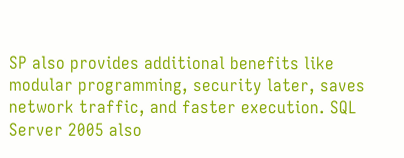SP also provides additional benefits like modular programming, security later, saves network traffic, and faster execution. SQL Server 2005 also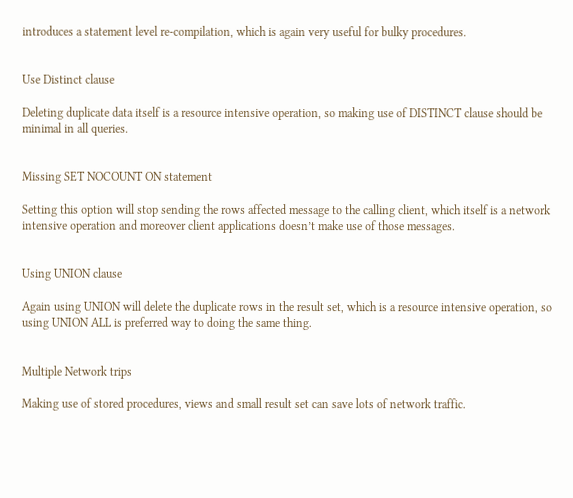introduces a statement level re-compilation, which is again very useful for bulky procedures.


Use Distinct clause

Deleting duplicate data itself is a resource intensive operation, so making use of DISTINCT clause should be minimal in all queries.


Missing SET NOCOUNT ON statement

Setting this option will stop sending the rows affected message to the calling client, which itself is a network intensive operation and moreover client applications doesn’t make use of those messages.


Using UNION clause

Again using UNION will delete the duplicate rows in the result set, which is a resource intensive operation, so using UNION ALL is preferred way to doing the same thing.


Multiple Network trips

Making use of stored procedures, views and small result set can save lots of network traffic.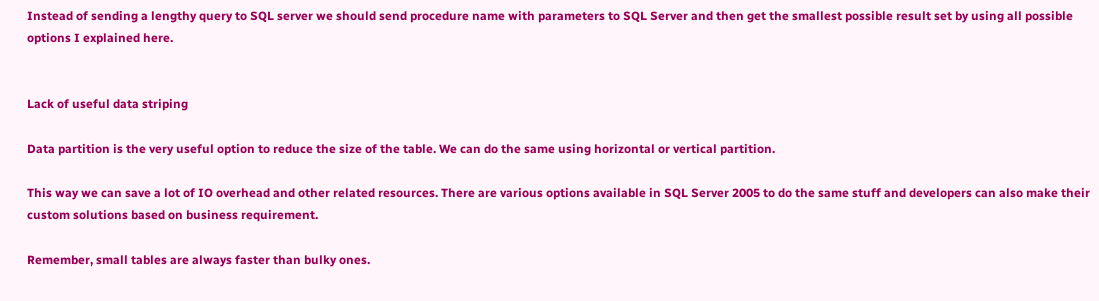Instead of sending a lengthy query to SQL server we should send procedure name with parameters to SQL Server and then get the smallest possible result set by using all possible options I explained here.


Lack of useful data striping

Data partition is the very useful option to reduce the size of the table. We can do the same using horizontal or vertical partition.

This way we can save a lot of IO overhead and other related resources. There are various options available in SQL Server 2005 to do the same stuff and developers can also make their custom solutions based on business requirement.

Remember, small tables are always faster than bulky ones.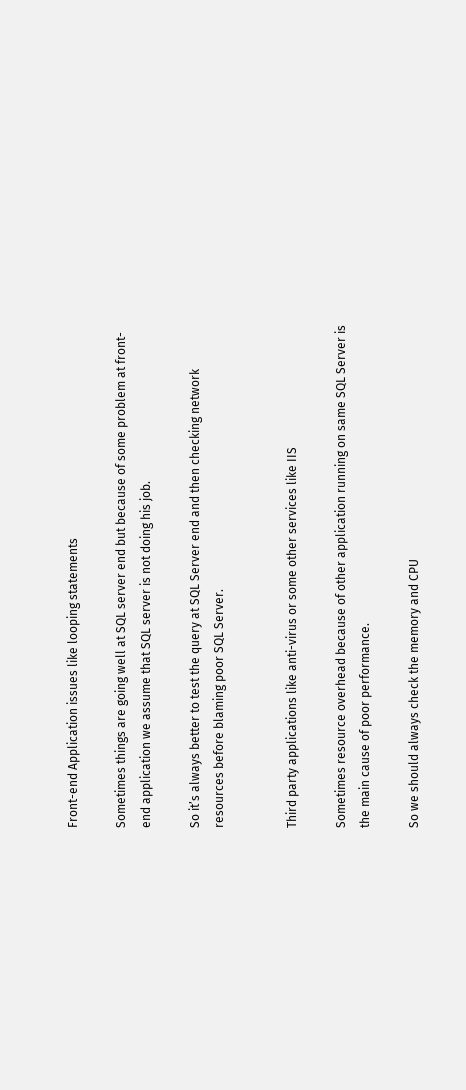Front-end Application issues like looping statements

Sometimes things are going well at SQL server end but because of some problem at front-end application we assume that SQL server is not doing his job.

So it’s always better to test the query at SQL Server end and then checking network resources before blaming poor SQL Server.


Third party applications like anti-virus or some other services like IIS

Sometimes resource overhead because of other application running on same SQL Server is the main cause of poor performance.

So we should always check the memory and CPU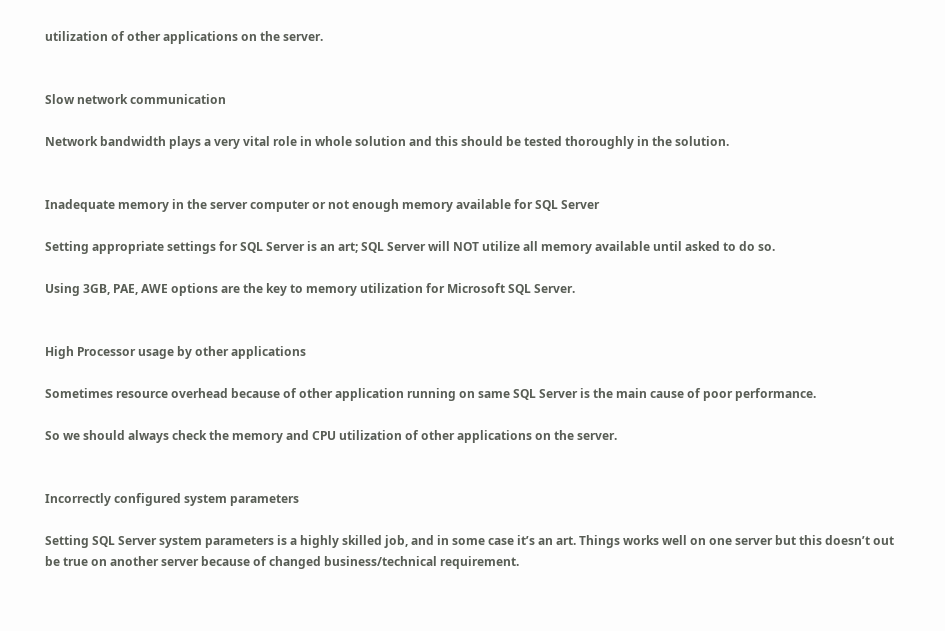utilization of other applications on the server.


Slow network communication

Network bandwidth plays a very vital role in whole solution and this should be tested thoroughly in the solution.


Inadequate memory in the server computer or not enough memory available for SQL Server

Setting appropriate settings for SQL Server is an art; SQL Server will NOT utilize all memory available until asked to do so.

Using 3GB, PAE, AWE options are the key to memory utilization for Microsoft SQL Server.


High Processor usage by other applications

Sometimes resource overhead because of other application running on same SQL Server is the main cause of poor performance.

So we should always check the memory and CPU utilization of other applications on the server.


Incorrectly configured system parameters

Setting SQL Server system parameters is a highly skilled job, and in some case it’s an art. Things works well on one server but this doesn’t out be true on another server because of changed business/technical requirement.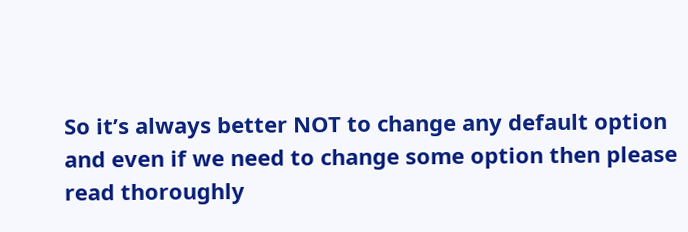So it’s always better NOT to change any default option and even if we need to change some option then please read thoroughly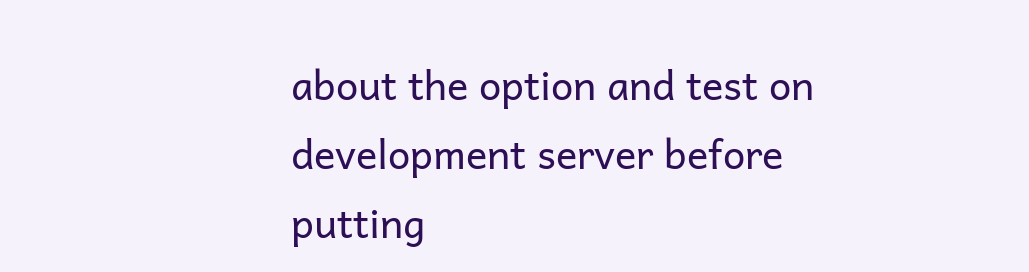about the option and test on development server before putting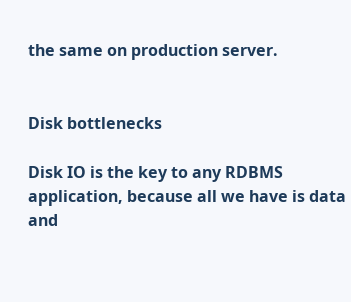the same on production server.


Disk bottlenecks

Disk IO is the key to any RDBMS application, because all we have is data and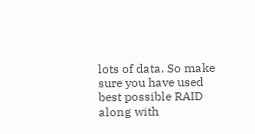lots of data. So make sure you have used best possible RAID along with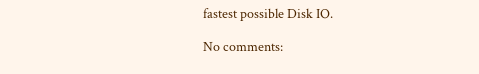fastest possible Disk IO.

No comments: